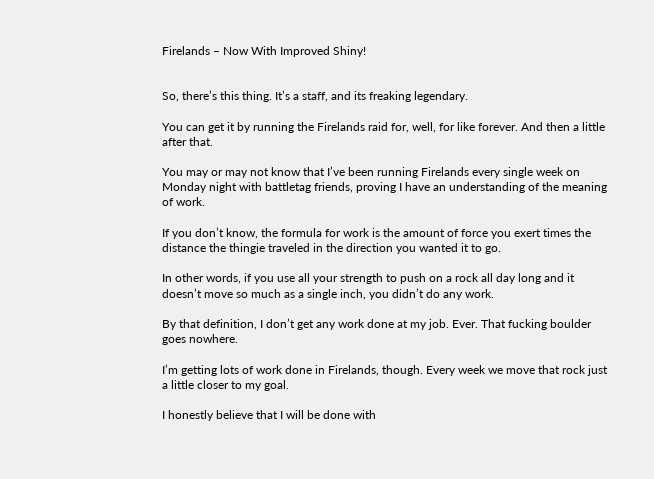Firelands – Now With Improved Shiny!


So, there’s this thing. It’s a staff, and its freaking legendary.

You can get it by running the Firelands raid for, well, for like forever. And then a little after that.

You may or may not know that I’ve been running Firelands every single week on Monday night with battletag friends, proving I have an understanding of the meaning of work.

If you don’t know, the formula for work is the amount of force you exert times the distance the thingie traveled in the direction you wanted it to go.

In other words, if you use all your strength to push on a rock all day long and it doesn’t move so much as a single inch, you didn’t do any work.

By that definition, I don’t get any work done at my job. Ever. That fucking boulder goes nowhere.

I’m getting lots of work done in Firelands, though. Every week we move that rock just a little closer to my goal.

I honestly believe that I will be done with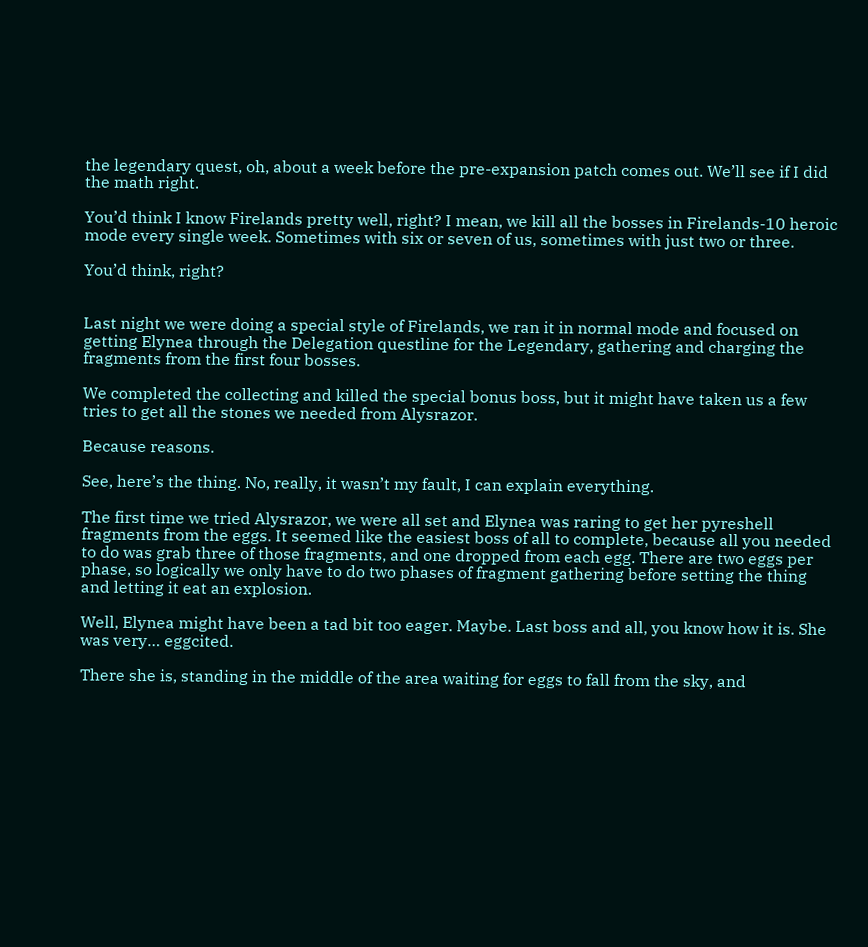the legendary quest, oh, about a week before the pre-expansion patch comes out. We’ll see if I did the math right.

You’d think I know Firelands pretty well, right? I mean, we kill all the bosses in Firelands-10 heroic mode every single week. Sometimes with six or seven of us, sometimes with just two or three.

You’d think, right?


Last night we were doing a special style of Firelands, we ran it in normal mode and focused on getting Elynea through the Delegation questline for the Legendary, gathering and charging the fragments from the first four bosses.

We completed the collecting and killed the special bonus boss, but it might have taken us a few tries to get all the stones we needed from Alysrazor.

Because reasons.

See, here’s the thing. No, really, it wasn’t my fault, I can explain everything.

The first time we tried Alysrazor, we were all set and Elynea was raring to get her pyreshell fragments from the eggs. It seemed like the easiest boss of all to complete, because all you needed to do was grab three of those fragments, and one dropped from each egg. There are two eggs per phase, so logically we only have to do two phases of fragment gathering before setting the thing and letting it eat an explosion.

Well, Elynea might have been a tad bit too eager. Maybe. Last boss and all, you know how it is. She was very… eggcited.

There she is, standing in the middle of the area waiting for eggs to fall from the sky, and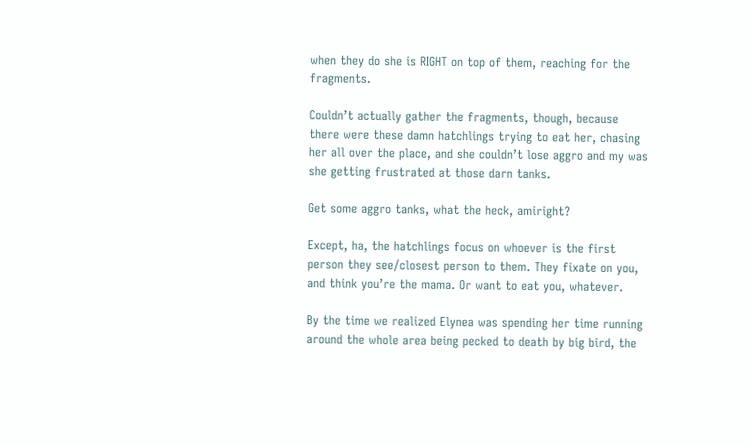when they do she is RIGHT on top of them, reaching for the fragments.

Couldn’t actually gather the fragments, though, because there were these damn hatchlings trying to eat her, chasing her all over the place, and she couldn’t lose aggro and my was she getting frustrated at those darn tanks.

Get some aggro tanks, what the heck, amiright?

Except, ha, the hatchlings focus on whoever is the first person they see/closest person to them. They fixate on you, and think you’re the mama. Or want to eat you, whatever.

By the time we realized Elynea was spending her time running around the whole area being pecked to death by big bird, the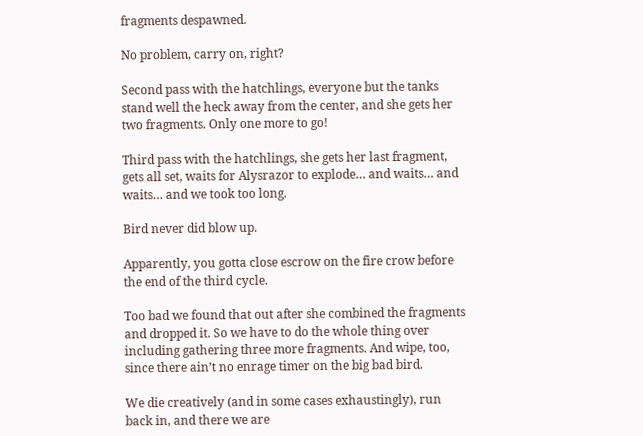fragments despawned.

No problem, carry on, right?

Second pass with the hatchlings, everyone but the tanks stand well the heck away from the center, and she gets her two fragments. Only one more to go!

Third pass with the hatchlings, she gets her last fragment, gets all set, waits for Alysrazor to explode… and waits… and waits… and we took too long.

Bird never did blow up.

Apparently, you gotta close escrow on the fire crow before the end of the third cycle.

Too bad we found that out after she combined the fragments and dropped it. So we have to do the whole thing over including gathering three more fragments. And wipe, too, since there ain’t no enrage timer on the big bad bird.

We die creatively (and in some cases exhaustingly), run back in, and there we are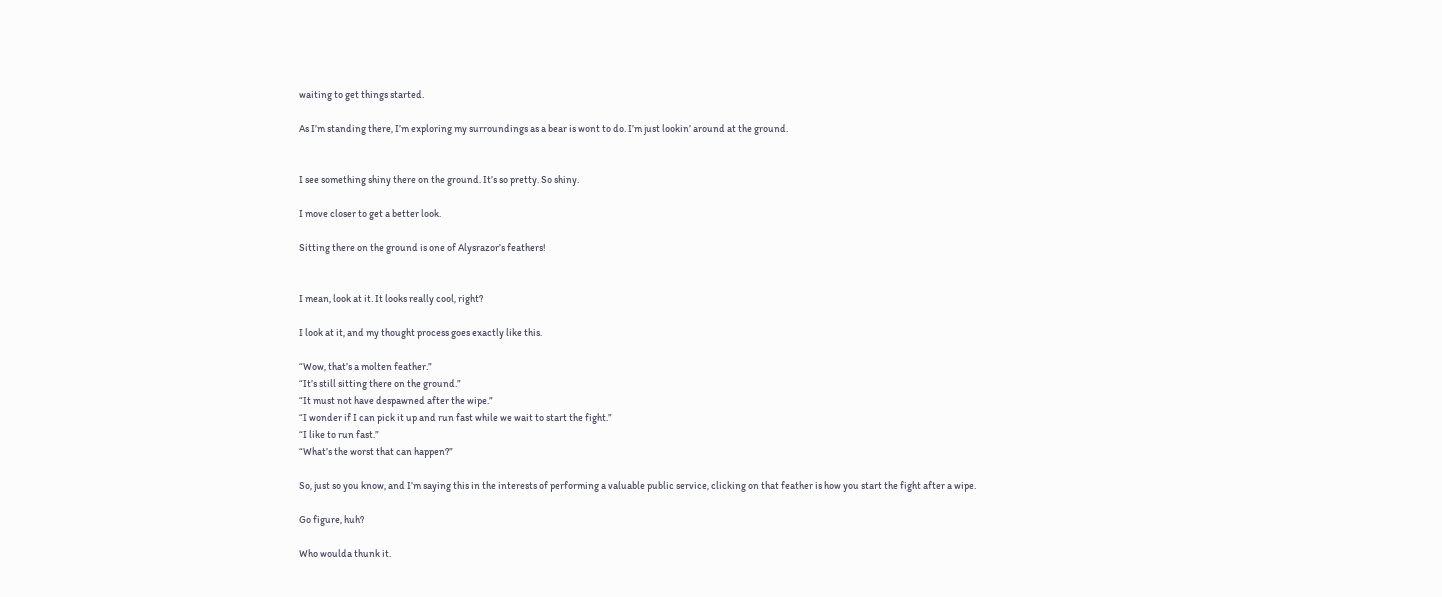waiting to get things started.

As I’m standing there, I’m exploring my surroundings as a bear is wont to do. I’m just lookin’ around at the ground.


I see something shiny there on the ground. It’s so pretty. So shiny.

I move closer to get a better look.

Sitting there on the ground is one of Alysrazor’s feathers!


I mean, look at it. It looks really cool, right?

I look at it, and my thought process goes exactly like this.

“Wow, that’s a molten feather.”
“It’s still sitting there on the ground.”
“It must not have despawned after the wipe.”
“I wonder if I can pick it up and run fast while we wait to start the fight.”
“I like to run fast.”
“What’s the worst that can happen?”

So, just so you know, and I’m saying this in the interests of performing a valuable public service, clicking on that feather is how you start the fight after a wipe.

Go figure, huh?

Who woulda thunk it.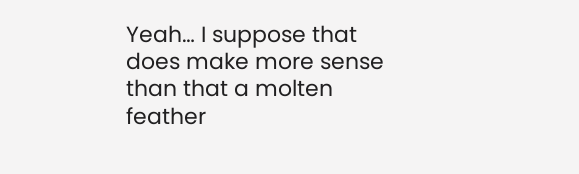Yeah… I suppose that does make more sense than that a molten feather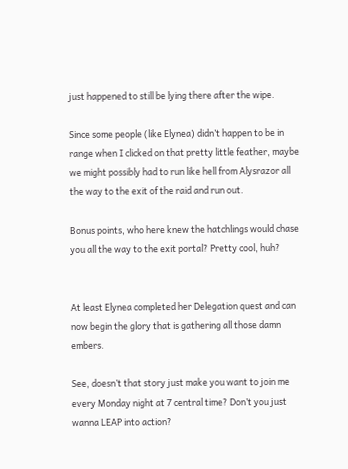just happened to still be lying there after the wipe.

Since some people (like Elynea) didn’t happen to be in range when I clicked on that pretty little feather, maybe we might possibly had to run like hell from Alysrazor all the way to the exit of the raid and run out.

Bonus points, who here knew the hatchlings would chase you all the way to the exit portal? Pretty cool, huh?


At least Elynea completed her Delegation quest and can now begin the glory that is gathering all those damn embers.

See, doesn’t that story just make you want to join me every Monday night at 7 central time? Don’t you just wanna LEAP into action?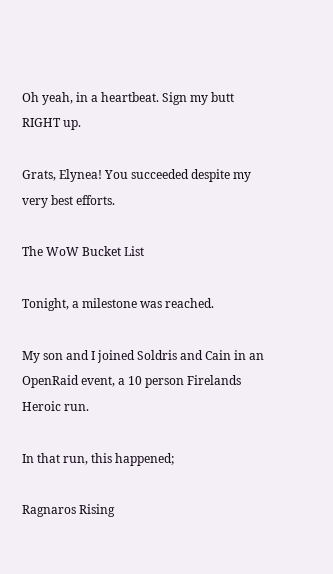Oh yeah, in a heartbeat. Sign my butt RIGHT up.

Grats, Elynea! You succeeded despite my very best efforts.

The WoW Bucket List

Tonight, a milestone was reached.

My son and I joined Soldris and Cain in an OpenRaid event, a 10 person Firelands Heroic run.

In that run, this happened;

Ragnaros Rising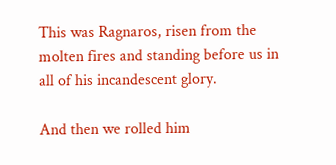This was Ragnaros, risen from the molten fires and standing before us in all of his incandescent glory.

And then we rolled him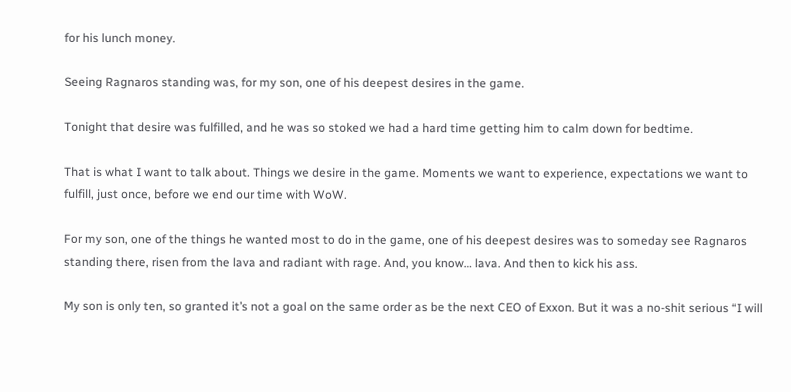for his lunch money.

Seeing Ragnaros standing was, for my son, one of his deepest desires in the game.

Tonight that desire was fulfilled, and he was so stoked we had a hard time getting him to calm down for bedtime.

That is what I want to talk about. Things we desire in the game. Moments we want to experience, expectations we want to fulfill, just once, before we end our time with WoW.

For my son, one of the things he wanted most to do in the game, one of his deepest desires was to someday see Ragnaros standing there, risen from the lava and radiant with rage. And, you know… lava. And then to kick his ass.

My son is only ten, so granted it’s not a goal on the same order as be the next CEO of Exxon. But it was a no-shit serious “I will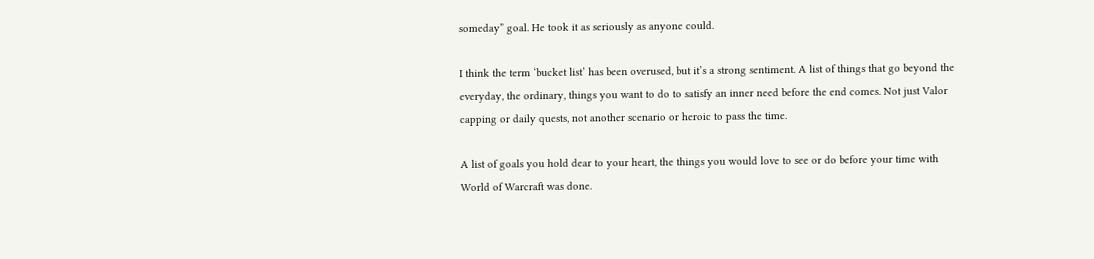someday” goal. He took it as seriously as anyone could.

I think the term ‘bucket list’ has been overused, but it’s a strong sentiment. A list of things that go beyond the everyday, the ordinary, things you want to do to satisfy an inner need before the end comes. Not just Valor capping or daily quests, not another scenario or heroic to pass the time.

A list of goals you hold dear to your heart, the things you would love to see or do before your time with World of Warcraft was done.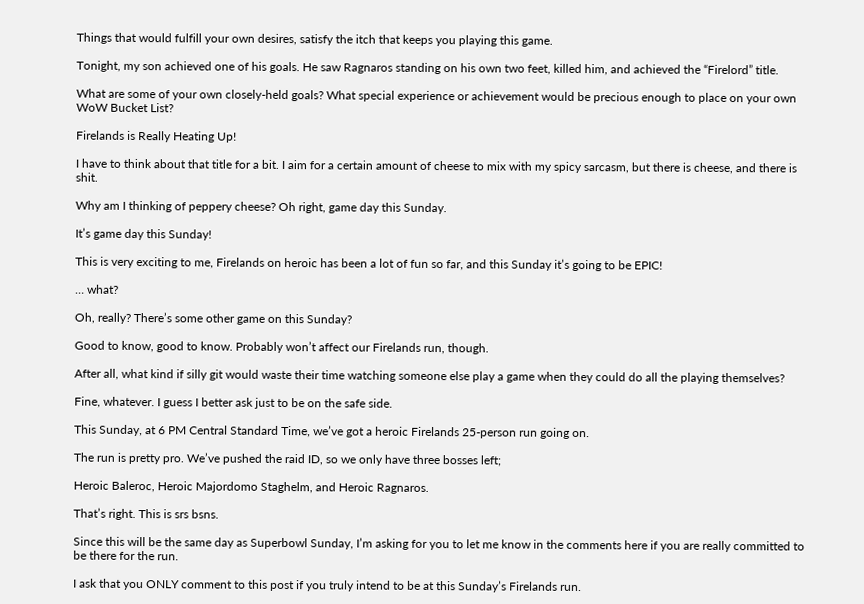Things that would fulfill your own desires, satisfy the itch that keeps you playing this game.

Tonight, my son achieved one of his goals. He saw Ragnaros standing on his own two feet, killed him, and achieved the “Firelord” title.

What are some of your own closely-held goals? What special experience or achievement would be precious enough to place on your own WoW Bucket List?

Firelands is Really Heating Up!

I have to think about that title for a bit. I aim for a certain amount of cheese to mix with my spicy sarcasm, but there is cheese, and there is shit.

Why am I thinking of peppery cheese? Oh right, game day this Sunday.

It’s game day this Sunday!

This is very exciting to me, Firelands on heroic has been a lot of fun so far, and this Sunday it’s going to be EPIC!

… what?

Oh, really? There’s some other game on this Sunday?

Good to know, good to know. Probably won’t affect our Firelands run, though.

After all, what kind if silly git would waste their time watching someone else play a game when they could do all the playing themselves?

Fine, whatever. I guess I better ask just to be on the safe side.

This Sunday, at 6 PM Central Standard Time, we’ve got a heroic Firelands 25-person run going on.

The run is pretty pro. We’ve pushed the raid ID, so we only have three bosses left;

Heroic Baleroc, Heroic Majordomo Staghelm, and Heroic Ragnaros.

That’s right. This is srs bsns.

Since this will be the same day as Superbowl Sunday, I’m asking for you to let me know in the comments here if you are really committed to be there for the run.

I ask that you ONLY comment to this post if you truly intend to be at this Sunday’s Firelands run.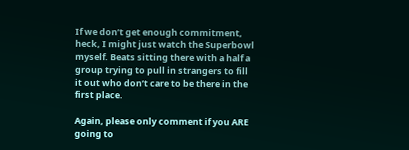If we don’t get enough commitment, heck, I might just watch the Superbowl myself. Beats sitting there with a half a group trying to pull in strangers to fill it out who don’t care to be there in the first place.

Again, please only comment if you ARE going to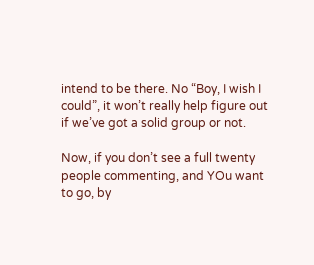intend to be there. No “Boy, I wish I could”, it won’t really help figure out if we’ve got a solid group or not.

Now, if you don’t see a full twenty people commenting, and YOu want to go, by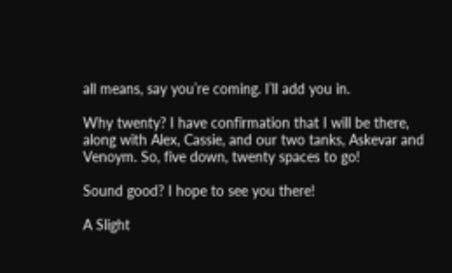all means, say you’re coming. I’ll add you in.

Why twenty? I have confirmation that I will be there, along with Alex, Cassie, and our two tanks, Askevar and Venoym. So, five down, twenty spaces to go!

Sound good? I hope to see you there!

A Slight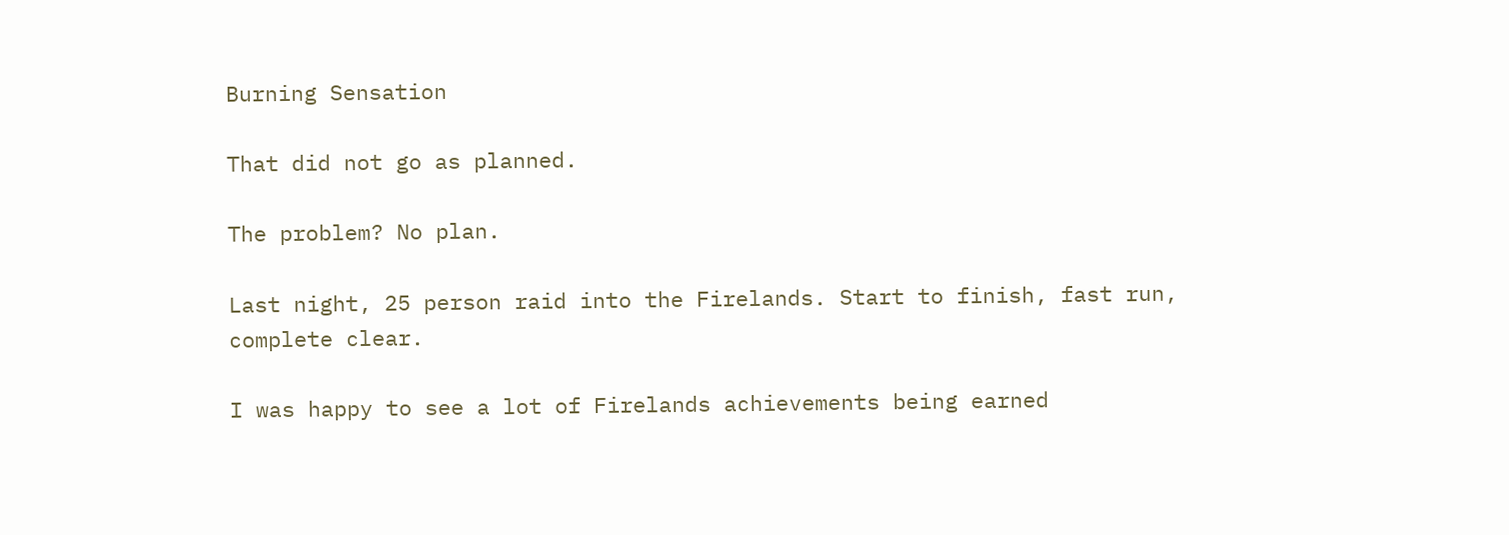Burning Sensation

That did not go as planned.

The problem? No plan.

Last night, 25 person raid into the Firelands. Start to finish, fast run, complete clear.

I was happy to see a lot of Firelands achievements being earned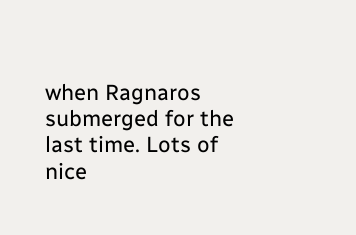when Ragnaros submerged for the last time. Lots of nice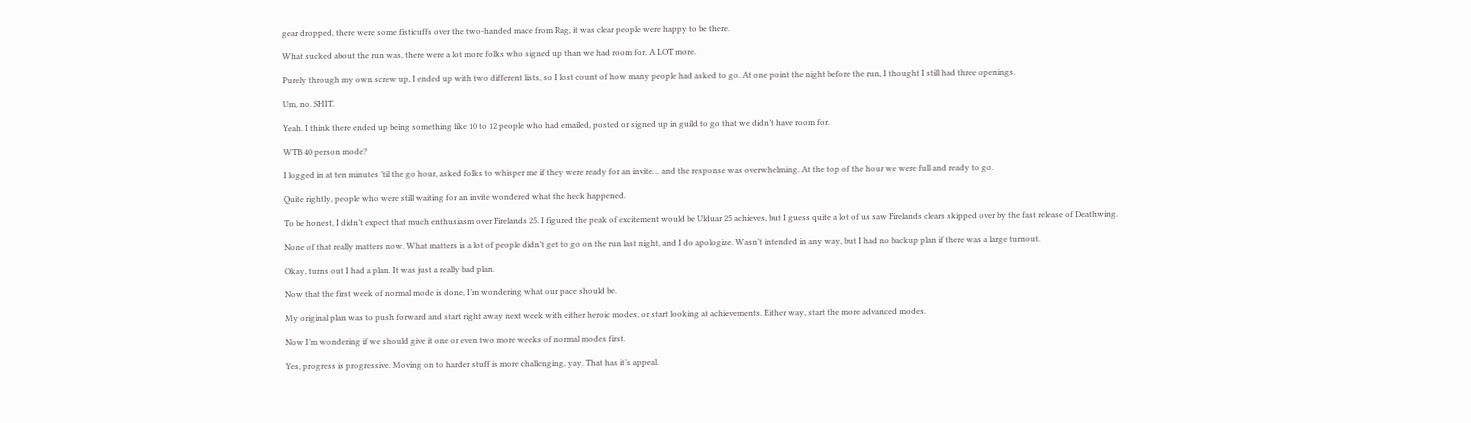gear dropped, there were some fisticuffs over the two-handed mace from Rag, it was clear people were happy to be there.

What sucked about the run was, there were a lot more folks who signed up than we had room for. A LOT more.

Purely through my own screw up, I ended up with two different lists, so I lost count of how many people had asked to go. At one point the night before the run, I thought I still had three openings.

Um, no. SHIT.

Yeah. I think there ended up being something like 10 to 12 people who had emailed, posted or signed up in guild to go that we didn’t have room for.

WTB 40 person mode?

I logged in at ten minutes ’til the go hour, asked folks to whisper me if they were ready for an invite… and the response was overwhelming. At the top of the hour we were full and ready to go.

Quite rightly, people who were still waiting for an invite wondered what the heck happened.

To be honest, I didn’t expect that much enthusiasm over Firelands 25. I figured the peak of excitement would be Ulduar 25 achieves, but I guess quite a lot of us saw Firelands clears skipped over by the fast release of Deathwing.

None of that really matters now. What matters is a lot of people didn’t get to go on the run last night, and I do apologize. Wasn’t intended in any way, but I had no backup plan if there was a large turnout.

Okay, turns out I had a plan. It was just a really bad plan.

Now that the first week of normal mode is done, I’m wondering what our pace should be.

My original plan was to push forward and start right away next week with either heroic modes, or start looking at achievements. Either way, start the more advanced modes.

Now I’m wondering if we should give it one or even two more weeks of normal modes first.

Yes, progress is progressive. Moving on to harder stuff is more challenging, yay. That has it’s appeal.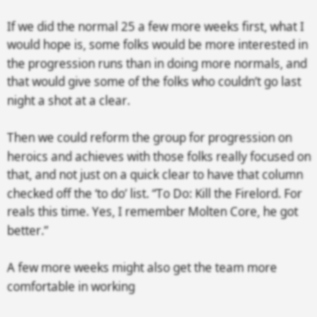If we did the normal 25 a few more weeks first, what I would hope is, some folks would be more interested in the progression runs than in doing more normals, and that would give some of the folks who couldn’t go last night a shot at a clear.

Then we could reform the group for progression on heroics and achieves with those folks really focused on that, and not just on a quick clear to have that column checked off the ‘to do’ list. “To Do: Kill the Firelord. For reals this time. Yes, I remember Molten Core, he got better.”

A few more weeks might also get the team more comfortable in working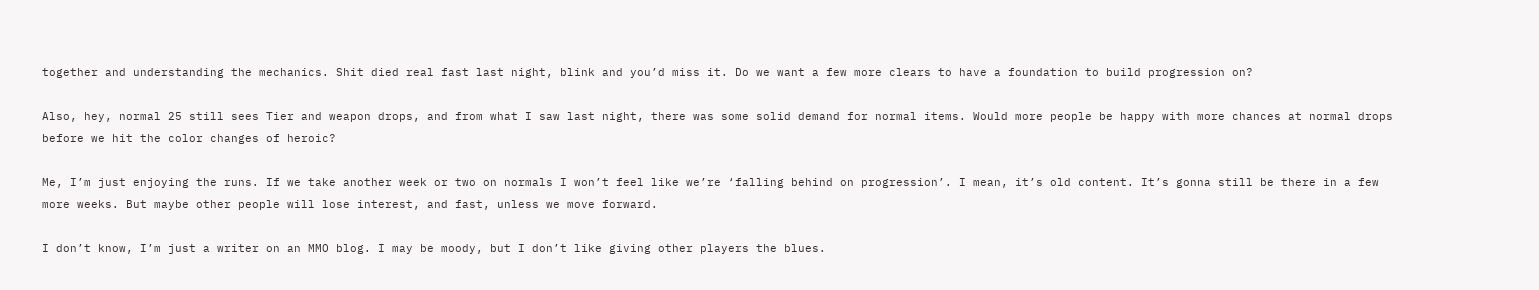together and understanding the mechanics. Shit died real fast last night, blink and you’d miss it. Do we want a few more clears to have a foundation to build progression on?

Also, hey, normal 25 still sees Tier and weapon drops, and from what I saw last night, there was some solid demand for normal items. Would more people be happy with more chances at normal drops before we hit the color changes of heroic?

Me, I’m just enjoying the runs. If we take another week or two on normals I won’t feel like we’re ‘falling behind on progression’. I mean, it’s old content. It’s gonna still be there in a few more weeks. But maybe other people will lose interest, and fast, unless we move forward.

I don’t know, I’m just a writer on an MMO blog. I may be moody, but I don’t like giving other players the blues.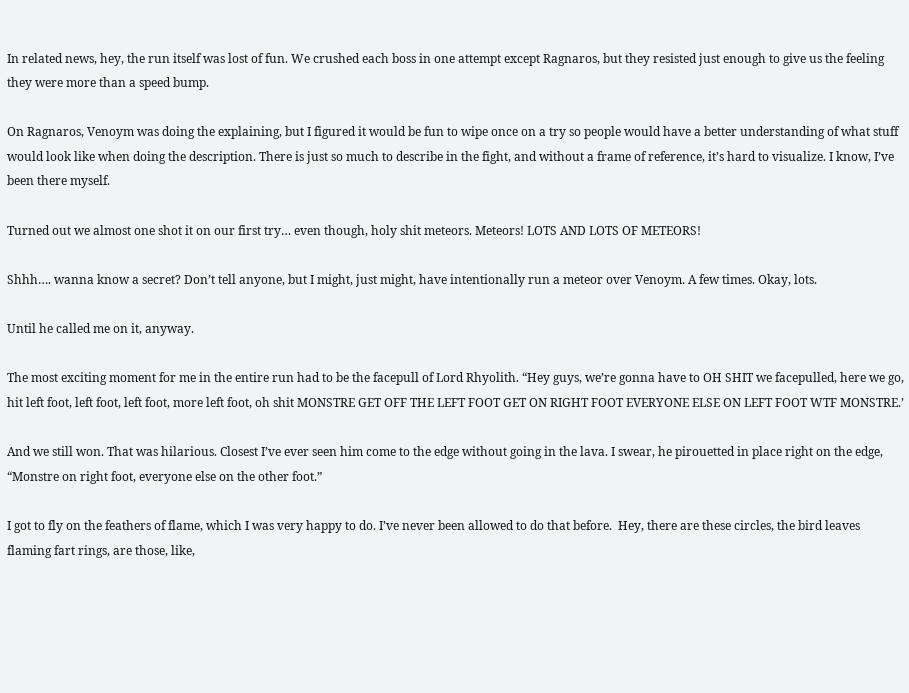In related news, hey, the run itself was lost of fun. We crushed each boss in one attempt except Ragnaros, but they resisted just enough to give us the feeling they were more than a speed bump.

On Ragnaros, Venoym was doing the explaining, but I figured it would be fun to wipe once on a try so people would have a better understanding of what stuff would look like when doing the description. There is just so much to describe in the fight, and without a frame of reference, it’s hard to visualize. I know, I’ve been there myself.

Turned out we almost one shot it on our first try… even though, holy shit meteors. Meteors! LOTS AND LOTS OF METEORS!

Shhh…. wanna know a secret? Don’t tell anyone, but I might, just might, have intentionally run a meteor over Venoym. A few times. Okay, lots.

Until he called me on it, anyway.

The most exciting moment for me in the entire run had to be the facepull of Lord Rhyolith. “Hey guys, we’re gonna have to OH SHIT we facepulled, here we go, hit left foot, left foot, left foot, more left foot, oh shit MONSTRE GET OFF THE LEFT FOOT GET ON RIGHT FOOT EVERYONE ELSE ON LEFT FOOT WTF MONSTRE.’

And we still won. That was hilarious. Closest I’ve ever seen him come to the edge without going in the lava. I swear, he pirouetted in place right on the edge, “Monstre on right foot, everyone else on the other foot.”

I got to fly on the feathers of flame, which I was very happy to do. I’ve never been allowed to do that before.  Hey, there are these circles, the bird leaves flaming fart rings, are those, like,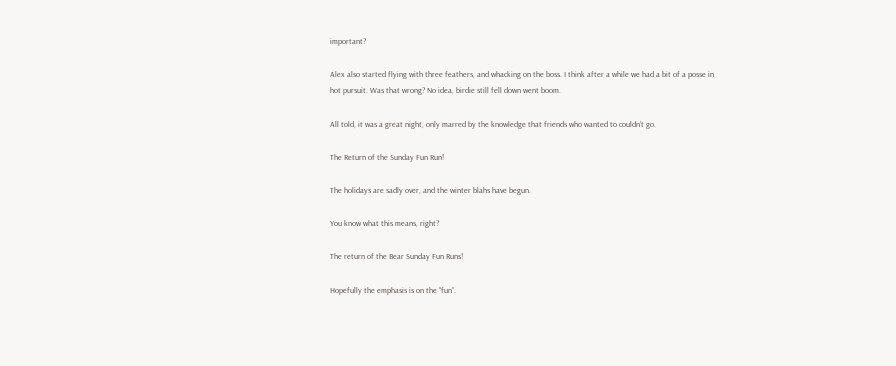important?

Alex also started flying with three feathers, and whacking on the boss. I think after a while we had a bit of a posse in hot pursuit. Was that wrong? No idea, birdie still fell down went boom.

All told, it was a great night, only marred by the knowledge that friends who wanted to couldn’t go.

The Return of the Sunday Fun Run!

The holidays are sadly over, and the winter blahs have begun.

You know what this means, right?

The return of the Bear Sunday Fun Runs!

Hopefully the emphasis is on the “fun”.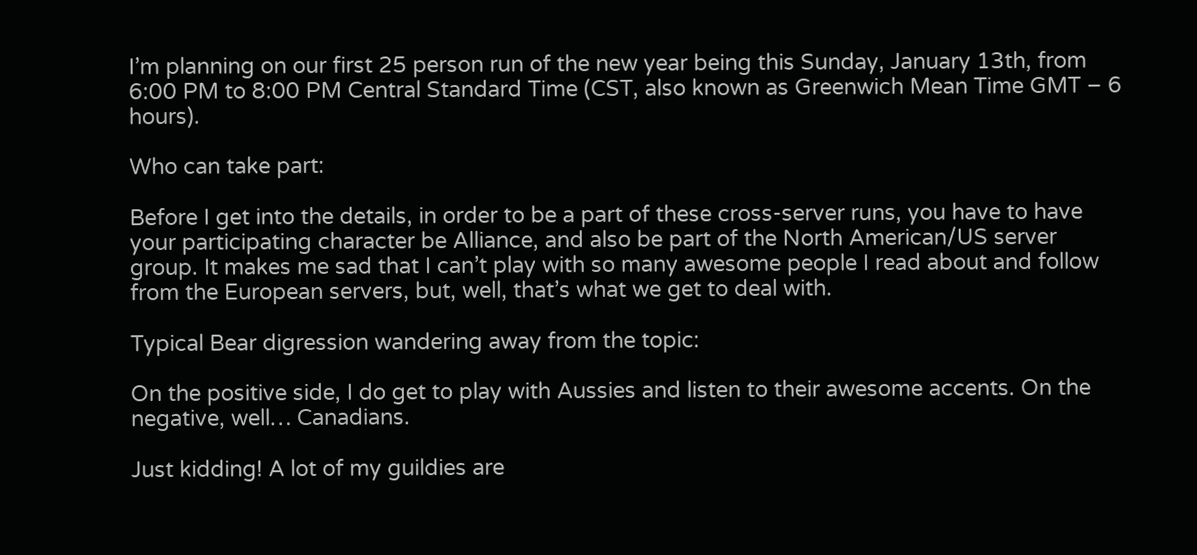I’m planning on our first 25 person run of the new year being this Sunday, January 13th, from 6:00 PM to 8:00 PM Central Standard Time (CST, also known as Greenwich Mean Time GMT – 6 hours).

Who can take part:

Before I get into the details, in order to be a part of these cross-server runs, you have to have your participating character be Alliance, and also be part of the North American/US server group. It makes me sad that I can’t play with so many awesome people I read about and follow from the European servers, but, well, that’s what we get to deal with.

Typical Bear digression wandering away from the topic:

On the positive side, I do get to play with Aussies and listen to their awesome accents. On the negative, well… Canadians.

Just kidding! A lot of my guildies are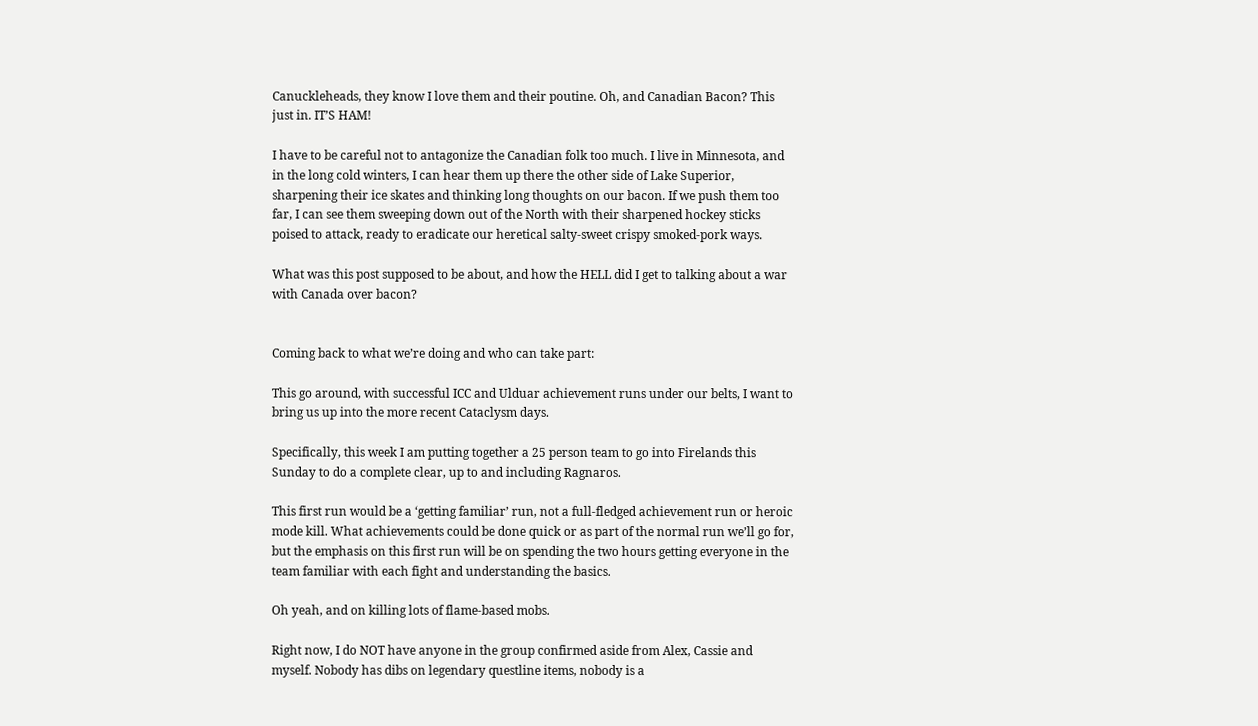Canuckleheads, they know I love them and their poutine. Oh, and Canadian Bacon? This just in. IT’S HAM!

I have to be careful not to antagonize the Canadian folk too much. I live in Minnesota, and in the long cold winters, I can hear them up there the other side of Lake Superior, sharpening their ice skates and thinking long thoughts on our bacon. If we push them too far, I can see them sweeping down out of the North with their sharpened hockey sticks poised to attack, ready to eradicate our heretical salty-sweet crispy smoked-pork ways.

What was this post supposed to be about, and how the HELL did I get to talking about a war with Canada over bacon?


Coming back to what we’re doing and who can take part:

This go around, with successful ICC and Ulduar achievement runs under our belts, I want to bring us up into the more recent Cataclysm days.

Specifically, this week I am putting together a 25 person team to go into Firelands this Sunday to do a complete clear, up to and including Ragnaros.

This first run would be a ‘getting familiar’ run, not a full-fledged achievement run or heroic mode kill. What achievements could be done quick or as part of the normal run we’ll go for, but the emphasis on this first run will be on spending the two hours getting everyone in the team familiar with each fight and understanding the basics.

Oh yeah, and on killing lots of flame-based mobs.

Right now, I do NOT have anyone in the group confirmed aside from Alex, Cassie and myself. Nobody has dibs on legendary questline items, nobody is a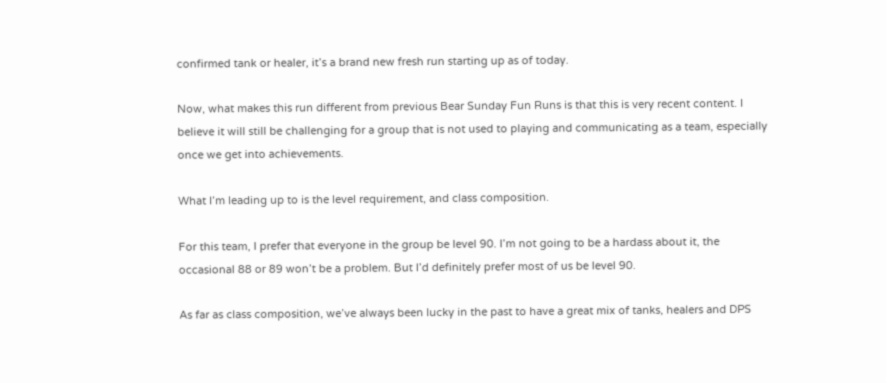confirmed tank or healer, it’s a brand new fresh run starting up as of today.

Now, what makes this run different from previous Bear Sunday Fun Runs is that this is very recent content. I believe it will still be challenging for a group that is not used to playing and communicating as a team, especially once we get into achievements.

What I’m leading up to is the level requirement, and class composition.

For this team, I prefer that everyone in the group be level 90. I’m not going to be a hardass about it, the occasional 88 or 89 won’t be a problem. But I’d definitely prefer most of us be level 90.

As far as class composition, we’ve always been lucky in the past to have a great mix of tanks, healers and DPS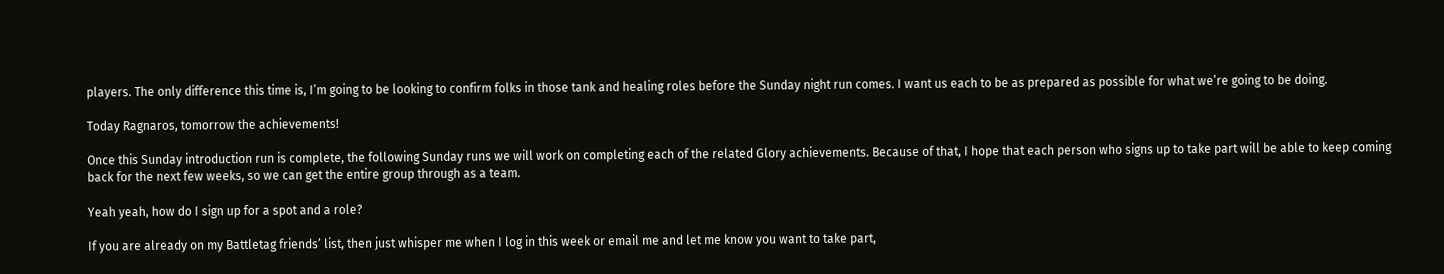players. The only difference this time is, I’m going to be looking to confirm folks in those tank and healing roles before the Sunday night run comes. I want us each to be as prepared as possible for what we’re going to be doing.

Today Ragnaros, tomorrow the achievements!

Once this Sunday introduction run is complete, the following Sunday runs we will work on completing each of the related Glory achievements. Because of that, I hope that each person who signs up to take part will be able to keep coming back for the next few weeks, so we can get the entire group through as a team.

Yeah yeah, how do I sign up for a spot and a role?

If you are already on my Battletag friends’ list, then just whisper me when I log in this week or email me and let me know you want to take part,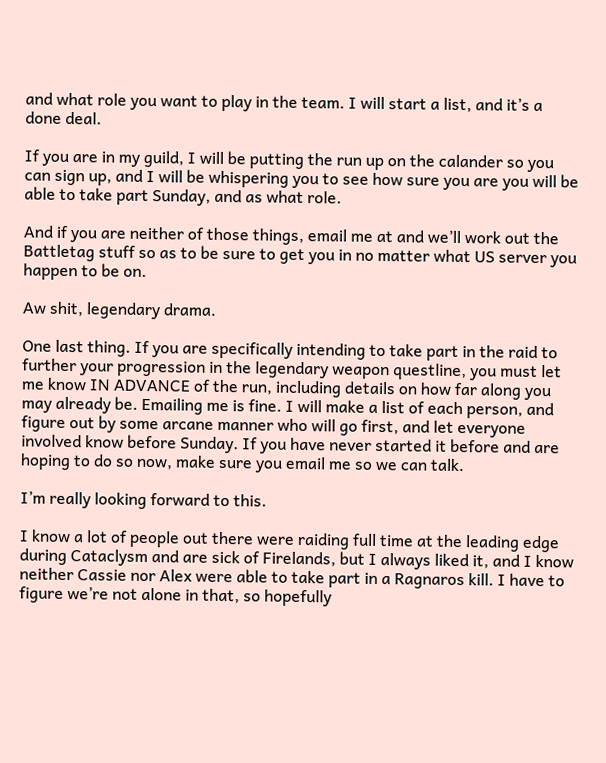and what role you want to play in the team. I will start a list, and it’s a done deal.

If you are in my guild, I will be putting the run up on the calander so you can sign up, and I will be whispering you to see how sure you are you will be able to take part Sunday, and as what role.

And if you are neither of those things, email me at and we’ll work out the Battletag stuff so as to be sure to get you in no matter what US server you happen to be on.

Aw shit, legendary drama.

One last thing. If you are specifically intending to take part in the raid to further your progression in the legendary weapon questline, you must let me know IN ADVANCE of the run, including details on how far along you may already be. Emailing me is fine. I will make a list of each person, and figure out by some arcane manner who will go first, and let everyone involved know before Sunday. If you have never started it before and are hoping to do so now, make sure you email me so we can talk.

I’m really looking forward to this.

I know a lot of people out there were raiding full time at the leading edge during Cataclysm and are sick of Firelands, but I always liked it, and I know neither Cassie nor Alex were able to take part in a Ragnaros kill. I have to figure we’re not alone in that, so hopefully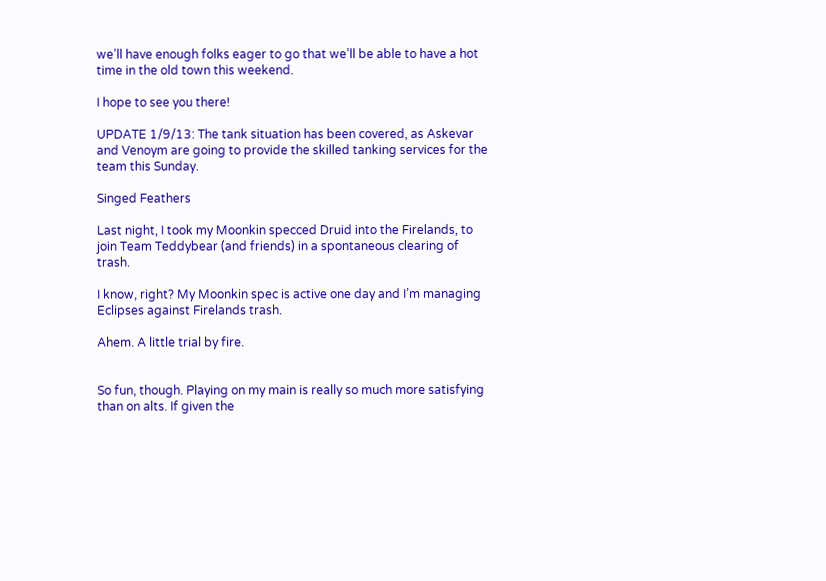we’ll have enough folks eager to go that we’ll be able to have a hot time in the old town this weekend.

I hope to see you there!

UPDATE 1/9/13: The tank situation has been covered, as Askevar and Venoym are going to provide the skilled tanking services for the team this Sunday.

Singed Feathers

Last night, I took my Moonkin specced Druid into the Firelands, to join Team Teddybear (and friends) in a spontaneous clearing of trash.

I know, right? My Moonkin spec is active one day and I’m managing Eclipses against Firelands trash.

Ahem. A little trial by fire.


So fun, though. Playing on my main is really so much more satisfying than on alts. If given the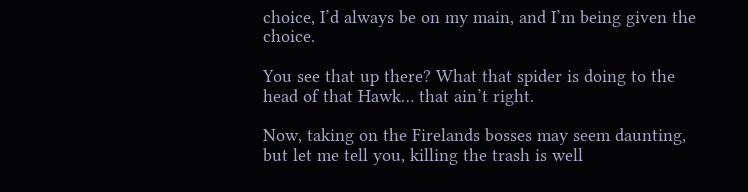choice, I’d always be on my main, and I’m being given the choice.

You see that up there? What that spider is doing to the head of that Hawk… that ain’t right.

Now, taking on the Firelands bosses may seem daunting, but let me tell you, killing the trash is well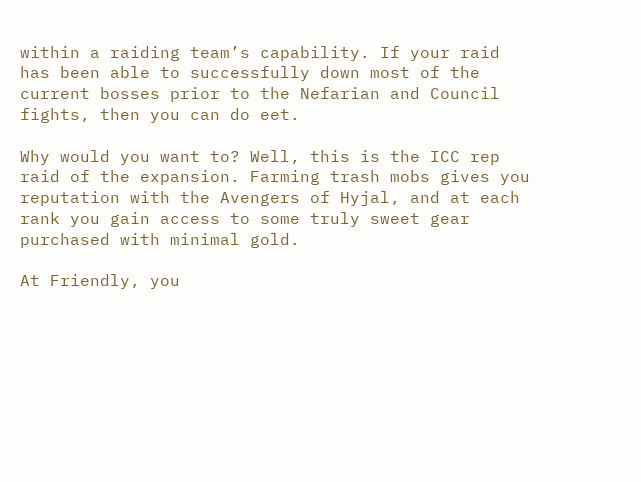within a raiding team’s capability. If your raid has been able to successfully down most of the current bosses prior to the Nefarian and Council fights, then you can do eet.

Why would you want to? Well, this is the ICC rep raid of the expansion. Farming trash mobs gives you reputation with the Avengers of Hyjal, and at each rank you gain access to some truly sweet gear purchased with minimal gold.

At Friendly, you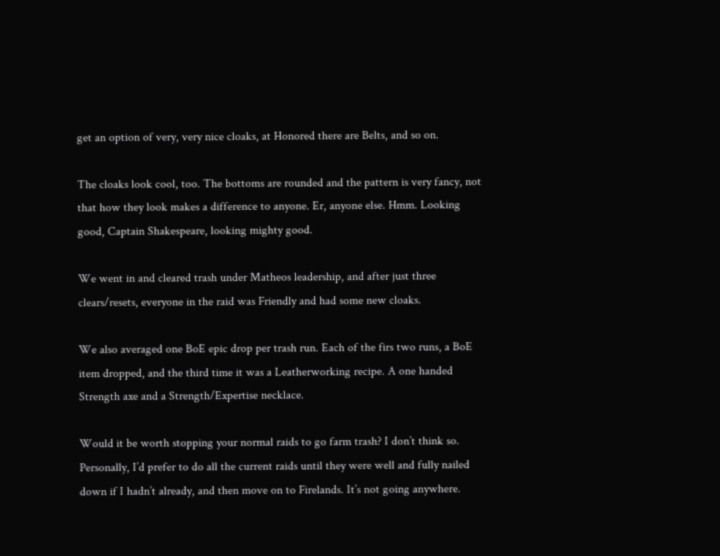get an option of very, very nice cloaks, at Honored there are Belts, and so on.

The cloaks look cool, too. The bottoms are rounded and the pattern is very fancy, not that how they look makes a difference to anyone. Er, anyone else. Hmm. Looking good, Captain Shakespeare, looking mighty good.

We went in and cleared trash under Matheos leadership, and after just three clears/resets, everyone in the raid was Friendly and had some new cloaks.

We also averaged one BoE epic drop per trash run. Each of the firs two runs, a BoE item dropped, and the third time it was a Leatherworking recipe. A one handed Strength axe and a Strength/Expertise necklace.

Would it be worth stopping your normal raids to go farm trash? I don’t think so. Personally, I’d prefer to do all the current raids until they were well and fully nailed down if I hadn’t already, and then move on to Firelands. It’s not going anywhere.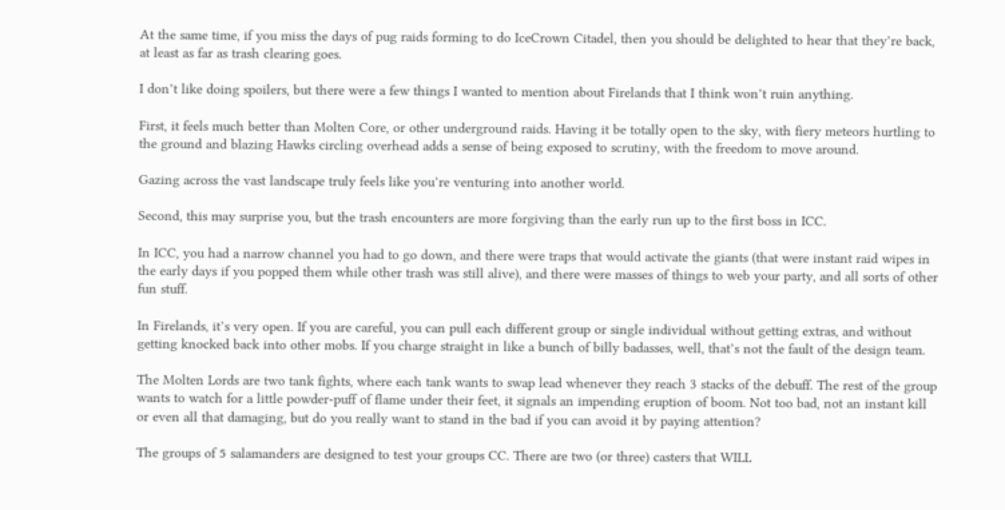At the same time, if you miss the days of pug raids forming to do IceCrown Citadel, then you should be delighted to hear that they’re back, at least as far as trash clearing goes.

I don’t like doing spoilers, but there were a few things I wanted to mention about Firelands that I think won’t ruin anything.

First, it feels much better than Molten Core, or other underground raids. Having it be totally open to the sky, with fiery meteors hurtling to the ground and blazing Hawks circling overhead adds a sense of being exposed to scrutiny, with the freedom to move around.

Gazing across the vast landscape truly feels like you’re venturing into another world.

Second, this may surprise you, but the trash encounters are more forgiving than the early run up to the first boss in ICC.

In ICC, you had a narrow channel you had to go down, and there were traps that would activate the giants (that were instant raid wipes in the early days if you popped them while other trash was still alive), and there were masses of things to web your party, and all sorts of other fun stuff.

In Firelands, it’s very open. If you are careful, you can pull each different group or single individual without getting extras, and without getting knocked back into other mobs. If you charge straight in like a bunch of billy badasses, well, that’s not the fault of the design team.

The Molten Lords are two tank fights, where each tank wants to swap lead whenever they reach 3 stacks of the debuff. The rest of the group wants to watch for a little powder-puff of flame under their feet, it signals an impending eruption of boom. Not too bad, not an instant kill or even all that damaging, but do you really want to stand in the bad if you can avoid it by paying attention?

The groups of 5 salamanders are designed to test your groups CC. There are two (or three) casters that WILL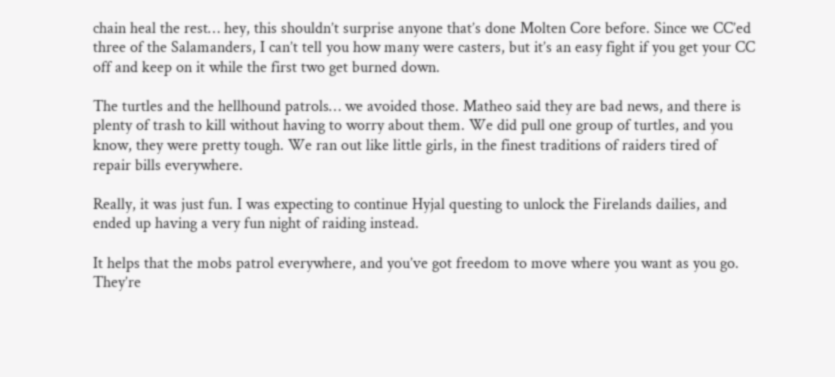chain heal the rest… hey, this shouldn’t surprise anyone that’s done Molten Core before. Since we CC’ed three of the Salamanders, I can’t tell you how many were casters, but it’s an easy fight if you get your CC off and keep on it while the first two get burned down.

The turtles and the hellhound patrols… we avoided those. Matheo said they are bad news, and there is plenty of trash to kill without having to worry about them. We did pull one group of turtles, and you know, they were pretty tough. We ran out like little girls, in the finest traditions of raiders tired of repair bills everywhere.

Really, it was just fun. I was expecting to continue Hyjal questing to unlock the Firelands dailies, and ended up having a very fun night of raiding instead.

It helps that the mobs patrol everywhere, and you’ve got freedom to move where you want as you go. They’re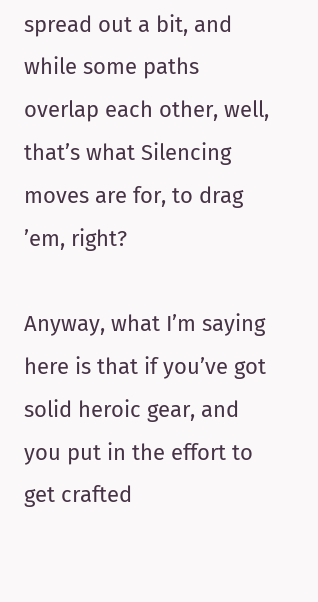spread out a bit, and while some paths overlap each other, well, that’s what Silencing moves are for, to drag ’em, right?

Anyway, what I’m saying here is that if you’ve got solid heroic gear, and you put in the effort to get crafted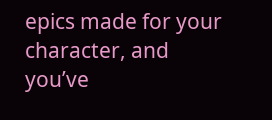epics made for your character, and you’ve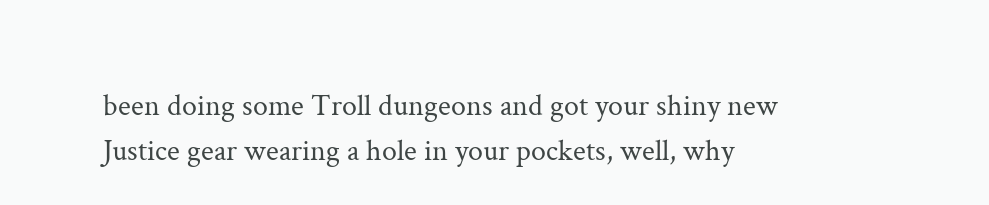been doing some Troll dungeons and got your shiny new Justice gear wearing a hole in your pockets, well, why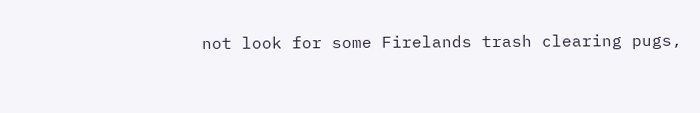not look for some Firelands trash clearing pugs,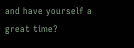and have yourself a great time?